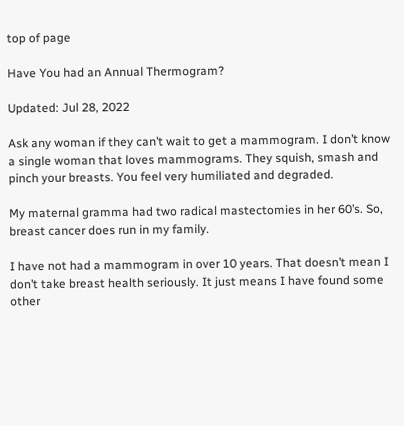top of page

Have You had an Annual Thermogram?

Updated: Jul 28, 2022

Ask any woman if they can’t wait to get a mammogram. I don’t know a single woman that loves mammograms. They squish, smash and pinch your breasts. You feel very humiliated and degraded.

My maternal gramma had two radical mastectomies in her 60’s. So, breast cancer does run in my family.

I have not had a mammogram in over 10 years. That doesn’t mean I don’t take breast health seriously. It just means I have found some other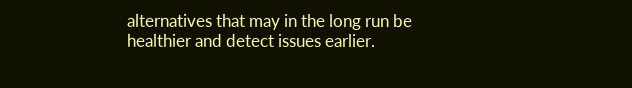alternatives that may in the long run be healthier and detect issues earlier.